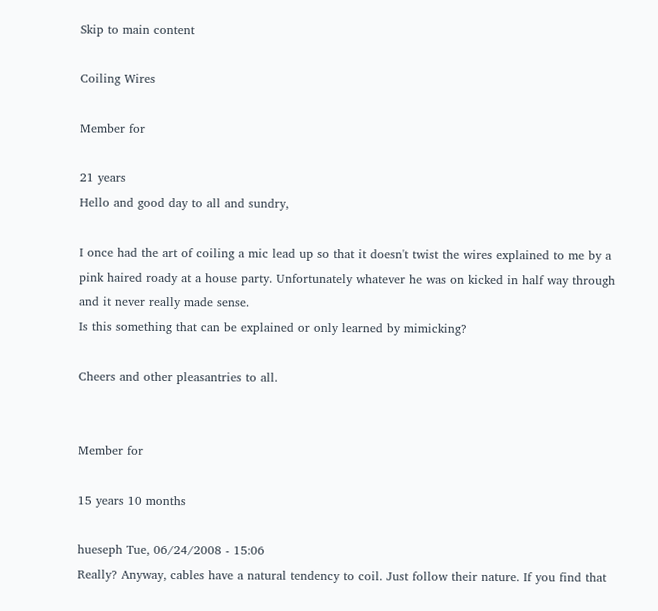Skip to main content

Coiling Wires

Member for

21 years
Hello and good day to all and sundry,

I once had the art of coiling a mic lead up so that it doesn't twist the wires explained to me by a pink haired roady at a house party. Unfortunately whatever he was on kicked in half way through and it never really made sense.
Is this something that can be explained or only learned by mimicking?

Cheers and other pleasantries to all.


Member for

15 years 10 months

hueseph Tue, 06/24/2008 - 15:06
Really? Anyway, cables have a natural tendency to coil. Just follow their nature. If you find that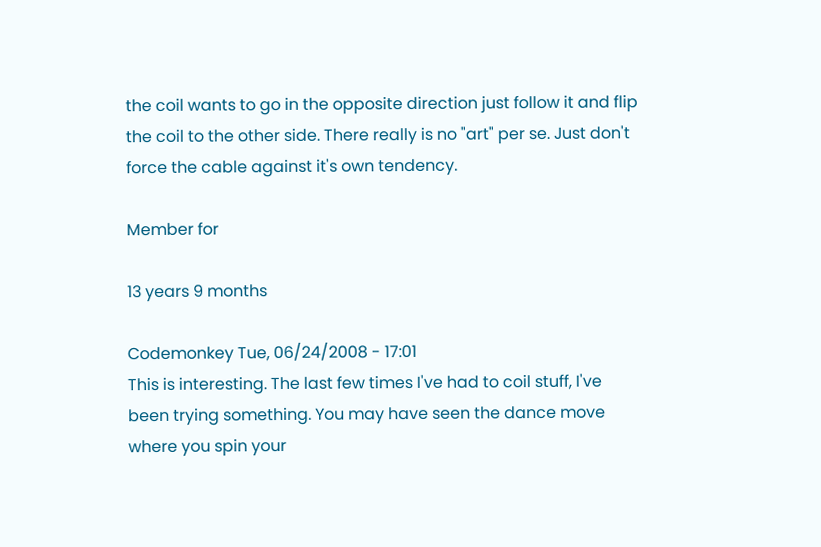the coil wants to go in the opposite direction just follow it and flip the coil to the other side. There really is no "art" per se. Just don't force the cable against it's own tendency.

Member for

13 years 9 months

Codemonkey Tue, 06/24/2008 - 17:01
This is interesting. The last few times I've had to coil stuff, I've been trying something. You may have seen the dance move where you spin your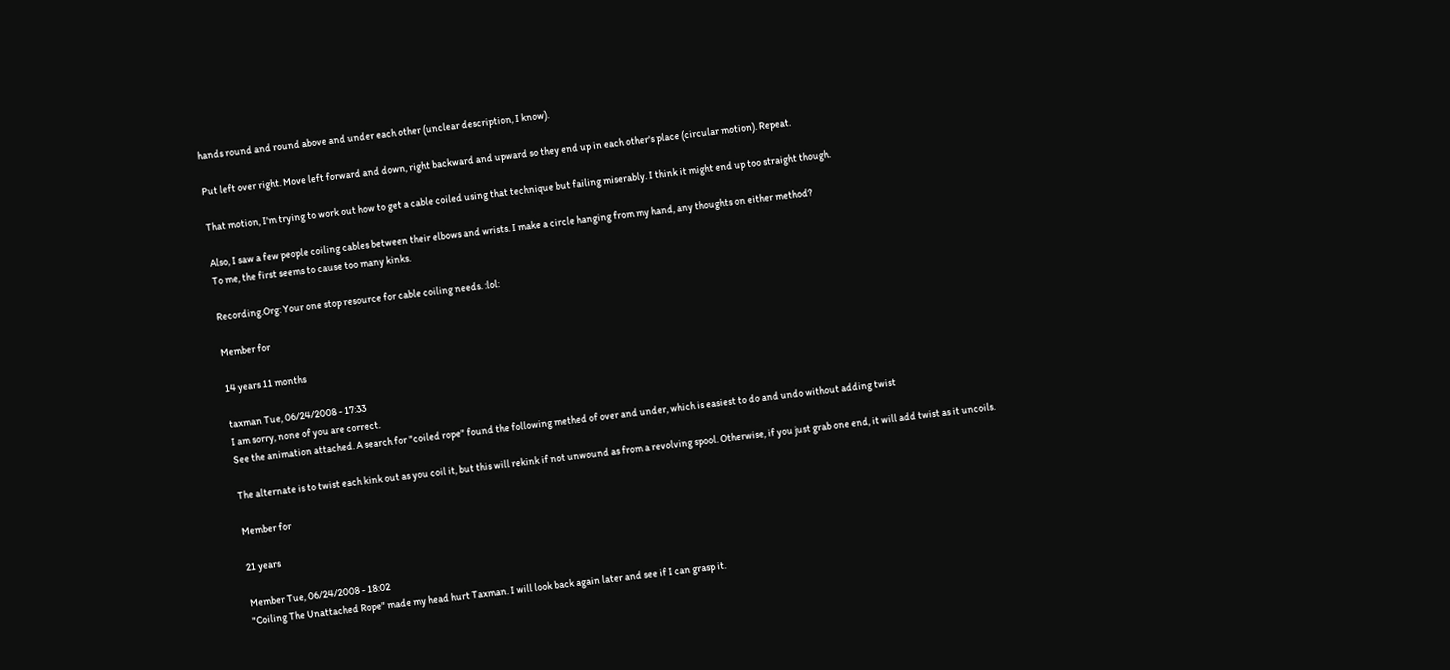hands round and round above and under each other (unclear description, I know).

Put left over right. Move left forward and down, right backward and upward so they end up in each other's place (circular motion). Repeat.

That motion, I'm trying to work out how to get a cable coiled using that technique but failing miserably. I think it might end up too straight though.

Also, I saw a few people coiling cables between their elbows and wrists. I make a circle hanging from my hand, any thoughts on either method?
To me, the first seems to cause too many kinks.

Recording.Org: Your one stop resource for cable coiling needs. :lol:

Member for

14 years 11 months

taxman Tue, 06/24/2008 - 17:33
I am sorry, none of you are correct.
See the animation attached. A search for "coiled rope" found the following methed of over and under, which is easiest to do and undo without adding twist

The alternate is to twist each kink out as you coil it, but this will rekink if not unwound as from a revolving spool. Otherwise, if you just grab one end, it will add twist as it uncoils.

Member for

21 years

Member Tue, 06/24/2008 - 18:02
"Coiling The Unattached Rope" made my head hurt Taxman. I will look back again later and see if I can grasp it.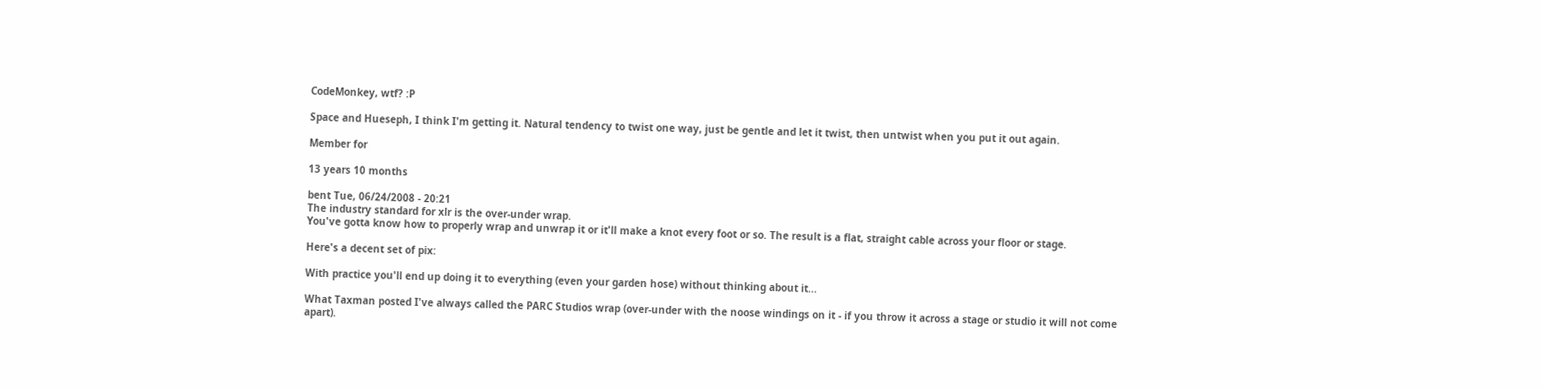CodeMonkey, wtf? :P

Space and Hueseph, I think I'm getting it. Natural tendency to twist one way, just be gentle and let it twist, then untwist when you put it out again.

Member for

13 years 10 months

bent Tue, 06/24/2008 - 20:21
The industry standard for xlr is the over-under wrap.
You've gotta know how to properly wrap and unwrap it or it'll make a knot every foot or so. The result is a flat, straight cable across your floor or stage.

Here's a decent set of pix:

With practice you'll end up doing it to everything (even your garden hose) without thinking about it...

What Taxman posted I've always called the PARC Studios wrap (over-under with the noose windings on it - if you throw it across a stage or studio it will not come apart).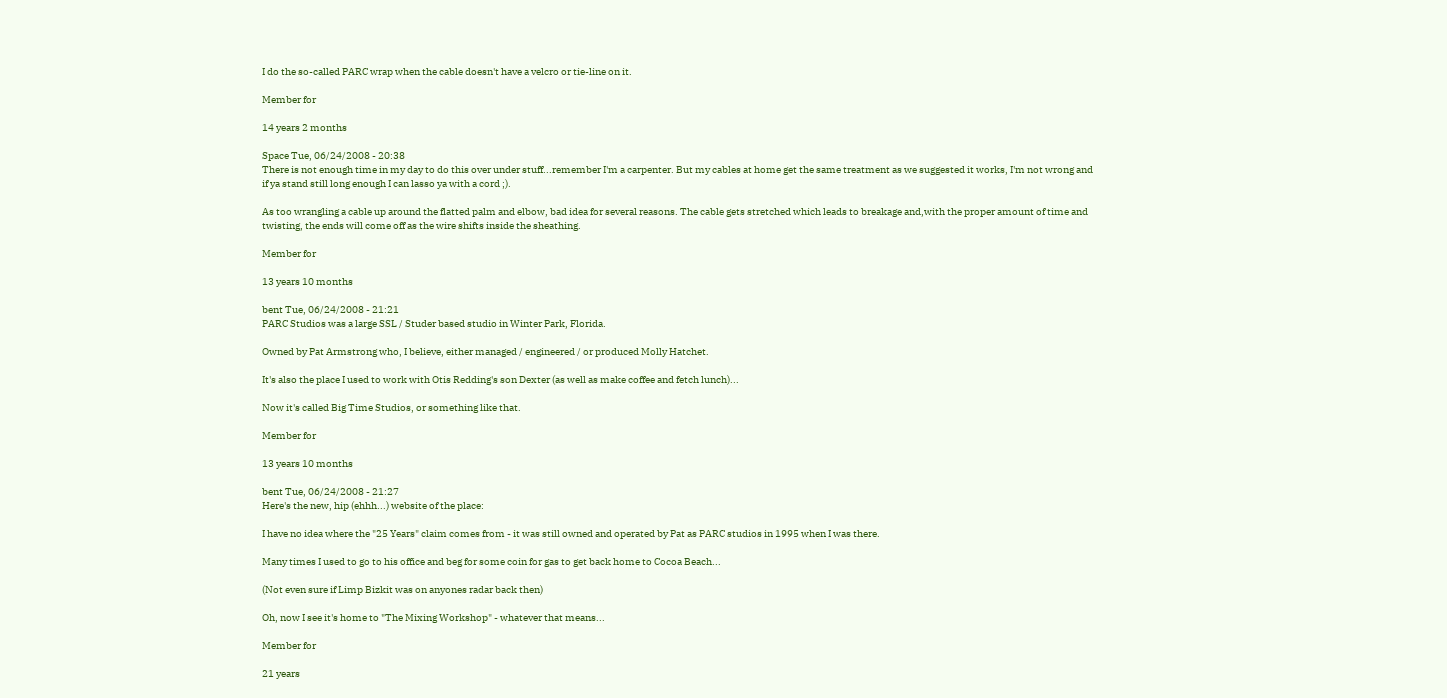I do the so-called PARC wrap when the cable doesn't have a velcro or tie-line on it.

Member for

14 years 2 months

Space Tue, 06/24/2008 - 20:38
There is not enough time in my day to do this over under stuff...remember I'm a carpenter. But my cables at home get the same treatment as we suggested it works, I'm not wrong and if ya stand still long enough I can lasso ya with a cord ;).

As too wrangling a cable up around the flatted palm and elbow, bad idea for several reasons. The cable gets stretched which leads to breakage and,with the proper amount of time and twisting, the ends will come off as the wire shifts inside the sheathing.

Member for

13 years 10 months

bent Tue, 06/24/2008 - 21:21
PARC Studios was a large SSL / Studer based studio in Winter Park, Florida.

Owned by Pat Armstrong who, I believe, either managed / engineered / or produced Molly Hatchet.

It's also the place I used to work with Otis Redding's son Dexter (as well as make coffee and fetch lunch)...

Now it's called Big Time Studios, or something like that.

Member for

13 years 10 months

bent Tue, 06/24/2008 - 21:27
Here's the new, hip (ehhh...) website of the place:

I have no idea where the "25 Years" claim comes from - it was still owned and operated by Pat as PARC studios in 1995 when I was there.

Many times I used to go to his office and beg for some coin for gas to get back home to Cocoa Beach...

(Not even sure if Limp Bizkit was on anyones radar back then)

Oh, now I see it's home to "The Mixing Workshop" - whatever that means...

Member for

21 years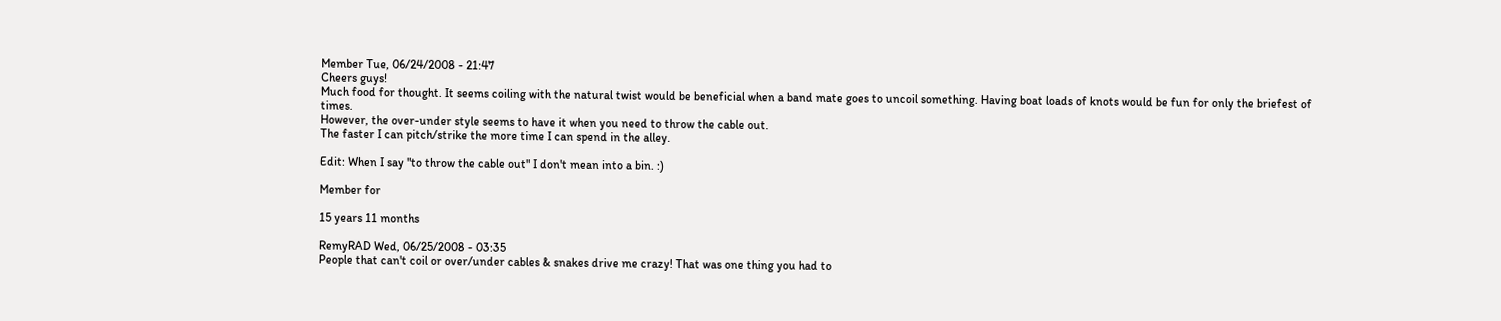Member Tue, 06/24/2008 - 21:47
Cheers guys!
Much food for thought. It seems coiling with the natural twist would be beneficial when a band mate goes to uncoil something. Having boat loads of knots would be fun for only the briefest of times.
However, the over-under style seems to have it when you need to throw the cable out.
The faster I can pitch/strike the more time I can spend in the alley.

Edit: When I say "to throw the cable out" I don't mean into a bin. :)

Member for

15 years 11 months

RemyRAD Wed, 06/25/2008 - 03:35
People that can't coil or over/under cables & snakes drive me crazy! That was one thing you had to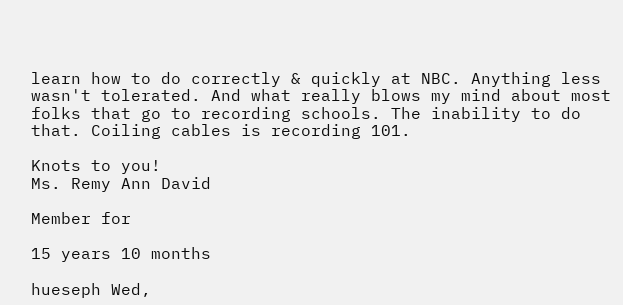learn how to do correctly & quickly at NBC. Anything less wasn't tolerated. And what really blows my mind about most folks that go to recording schools. The inability to do that. Coiling cables is recording 101.

Knots to you!
Ms. Remy Ann David

Member for

15 years 10 months

hueseph Wed,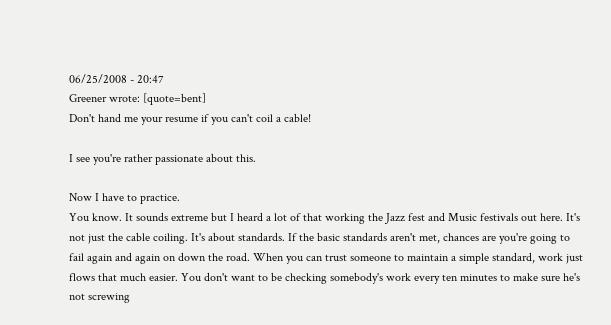06/25/2008 - 20:47
Greener wrote: [quote=bent]
Don't hand me your resume if you can't coil a cable!

I see you're rather passionate about this.

Now I have to practice.
You know. It sounds extreme but I heard a lot of that working the Jazz fest and Music festivals out here. It's not just the cable coiling. It's about standards. If the basic standards aren't met, chances are you're going to fail again and again on down the road. When you can trust someone to maintain a simple standard, work just flows that much easier. You don't want to be checking somebody's work every ten minutes to make sure he's not screwing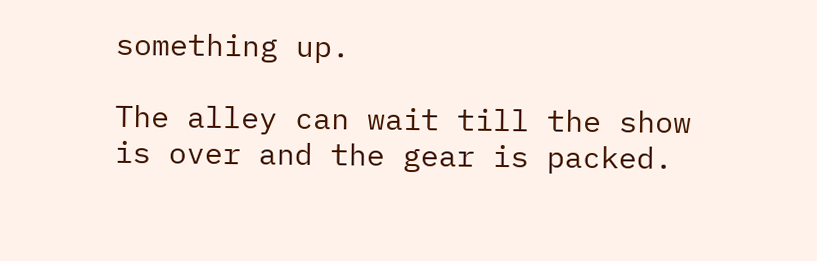something up.

The alley can wait till the show is over and the gear is packed.